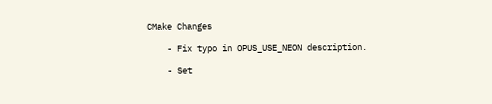CMake Changes

    - Fix typo in OPUS_USE_NEON description.

    - Set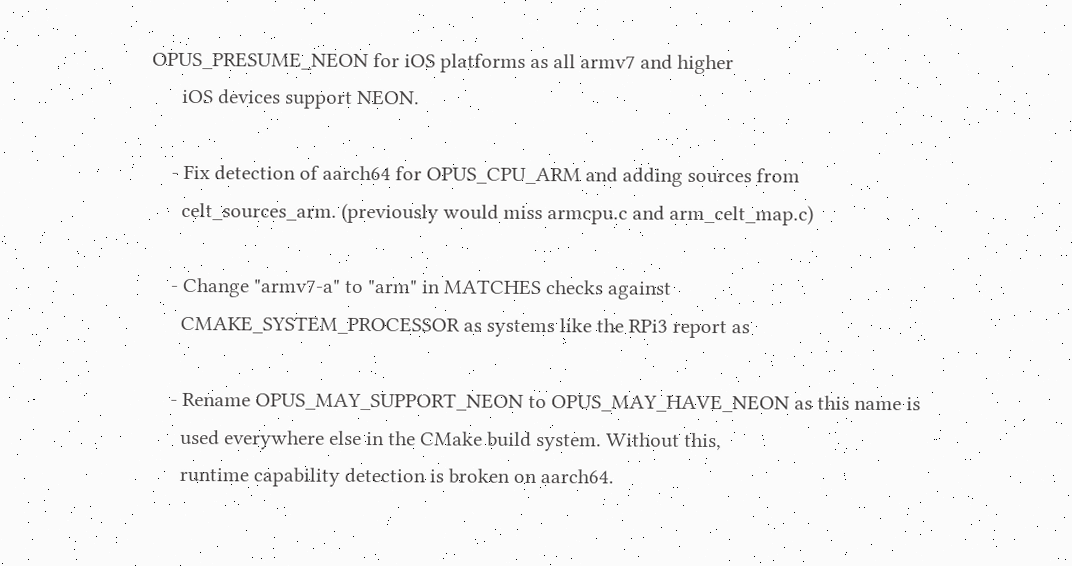OPUS_PRESUME_NEON for iOS platforms as all armv7 and higher
      iOS devices support NEON.

    - Fix detection of aarch64 for OPUS_CPU_ARM and adding sources from
      celt_sources_arm. (previously would miss armcpu.c and arm_celt_map.c)

    - Change "armv7-a" to "arm" in MATCHES checks against
      CMAKE_SYSTEM_PROCESSOR as systems like the RPi3 report as

    - Rename OPUS_MAY_SUPPORT_NEON to OPUS_MAY_HAVE_NEON as this name is
      used everywhere else in the CMake build system. Without this,
      runtime capability detection is broken on aarch64.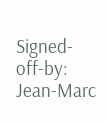Signed-off-by: Jean-Marc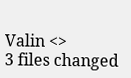Valin <>
3 files changed